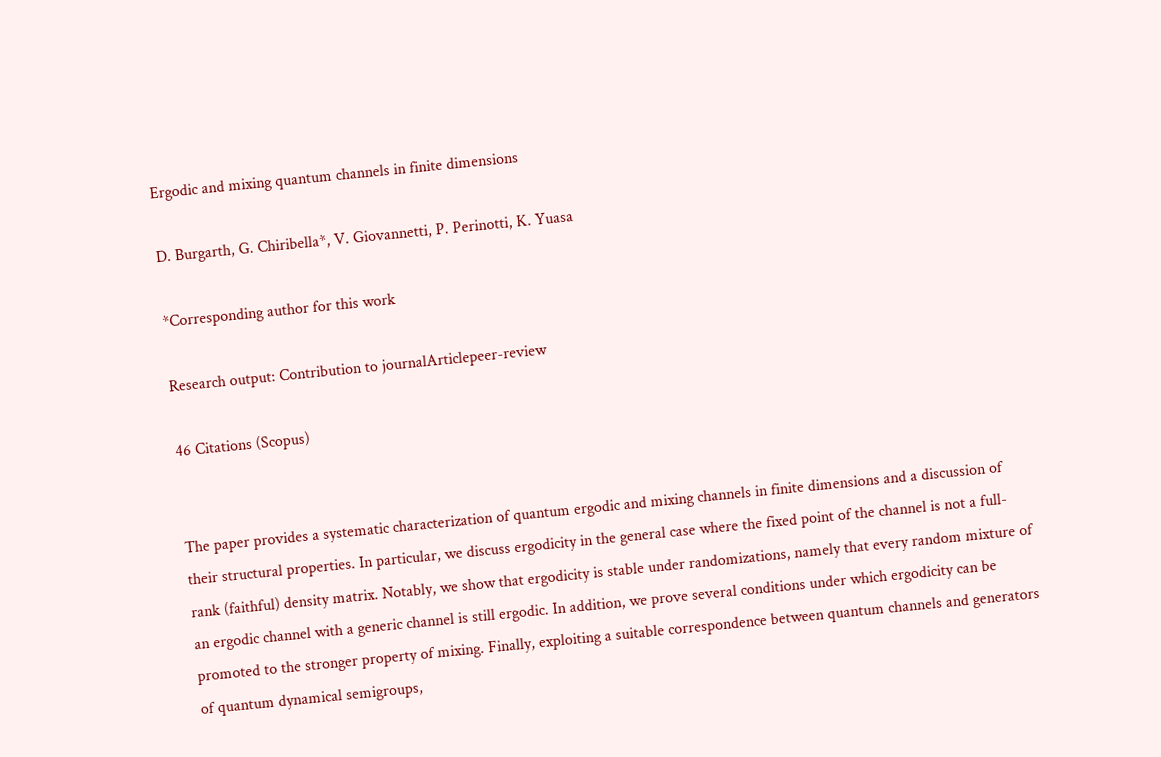Ergodic and mixing quantum channels in finite dimensions

D. Burgarth, G. Chiribella*, V. Giovannetti, P. Perinotti, K. Yuasa

*Corresponding author for this work

Research output: Contribution to journalArticlepeer-review

46 Citations (Scopus)


The paper provides a systematic characterization of quantum ergodic and mixing channels in finite dimensions and a discussion of their structural properties. In particular, we discuss ergodicity in the general case where the fixed point of the channel is not a full-rank (faithful) density matrix. Notably, we show that ergodicity is stable under randomizations, namely that every random mixture of an ergodic channel with a generic channel is still ergodic. In addition, we prove several conditions under which ergodicity can be promoted to the stronger property of mixing. Finally, exploiting a suitable correspondence between quantum channels and generators of quantum dynamical semigroups,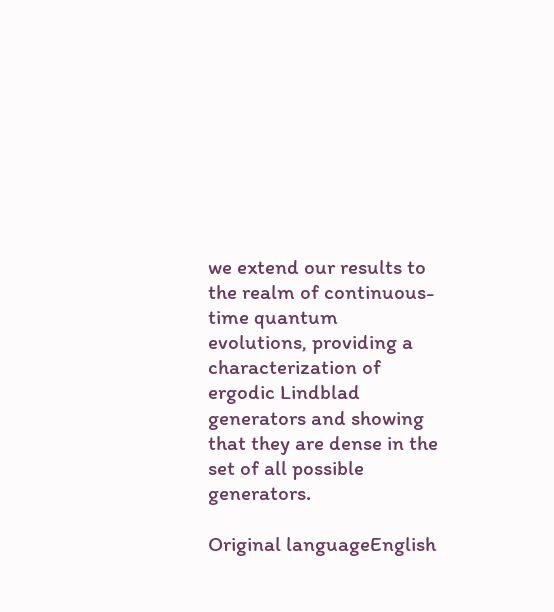we extend our results to the realm of continuous-time quantum evolutions, providing a characterization of ergodic Lindblad generators and showing that they are dense in the set of all possible generators.

Original languageEnglish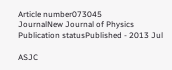Article number073045
JournalNew Journal of Physics
Publication statusPublished - 2013 Jul

ASJC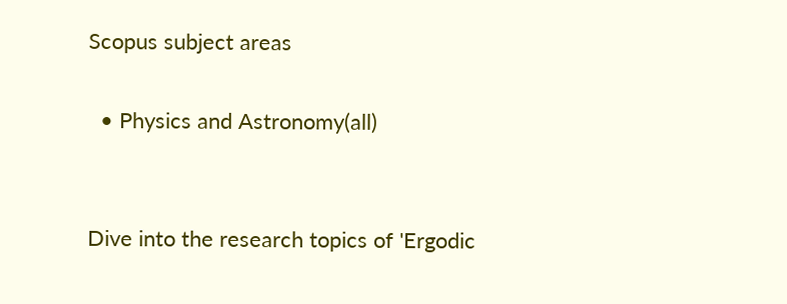Scopus subject areas

  • Physics and Astronomy(all)


Dive into the research topics of 'Ergodic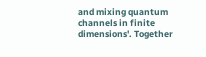and mixing quantum channels in finite dimensions'. Together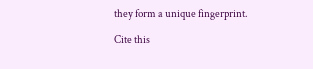they form a unique fingerprint.

Cite this